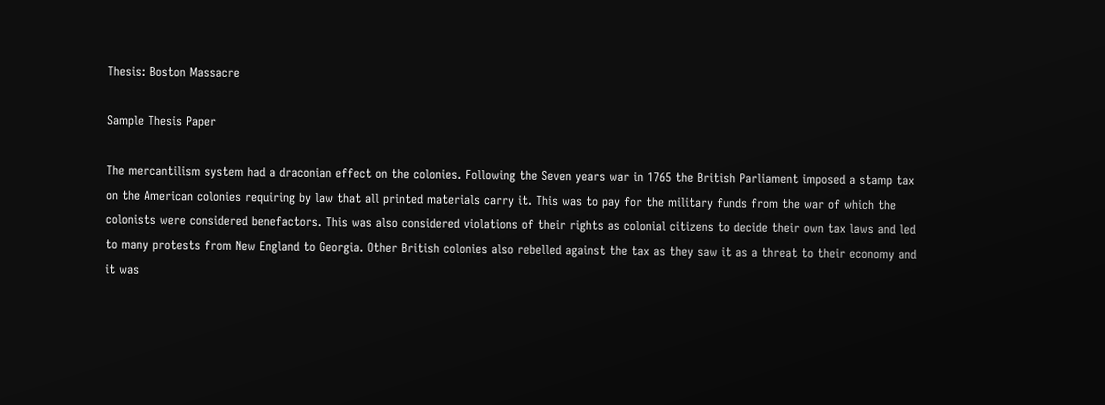Thesis: Boston Massacre

Sample Thesis Paper

The mercantilism system had a draconian effect on the colonies. Following the Seven years war in 1765 the British Parliament imposed a stamp tax on the American colonies requiring by law that all printed materials carry it. This was to pay for the military funds from the war of which the colonists were considered benefactors. This was also considered violations of their rights as colonial citizens to decide their own tax laws and led to many protests from New England to Georgia. Other British colonies also rebelled against the tax as they saw it as a threat to their economy and it was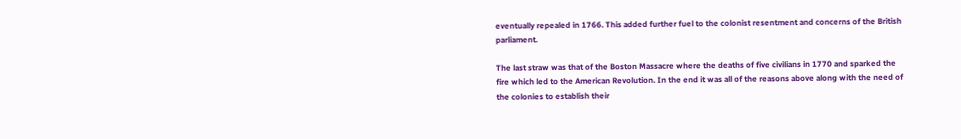eventually repealed in 1766. This added further fuel to the colonist resentment and concerns of the British parliament.

The last straw was that of the Boston Massacre where the deaths of five civilians in 1770 and sparked the fire which led to the American Revolution. In the end it was all of the reasons above along with the need of the colonies to establish their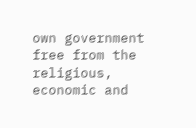own government free from the religious, economic and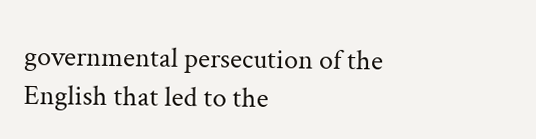governmental persecution of the English that led to the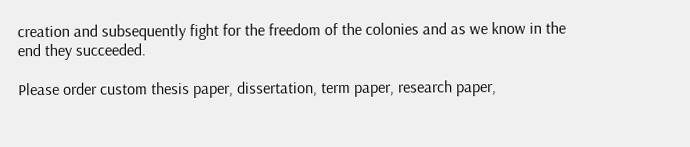creation and subsequently fight for the freedom of the colonies and as we know in the end they succeeded.

Please order custom thesis paper, dissertation, term paper, research paper,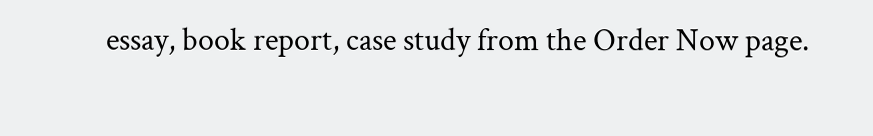essay, book report, case study from the Order Now page.